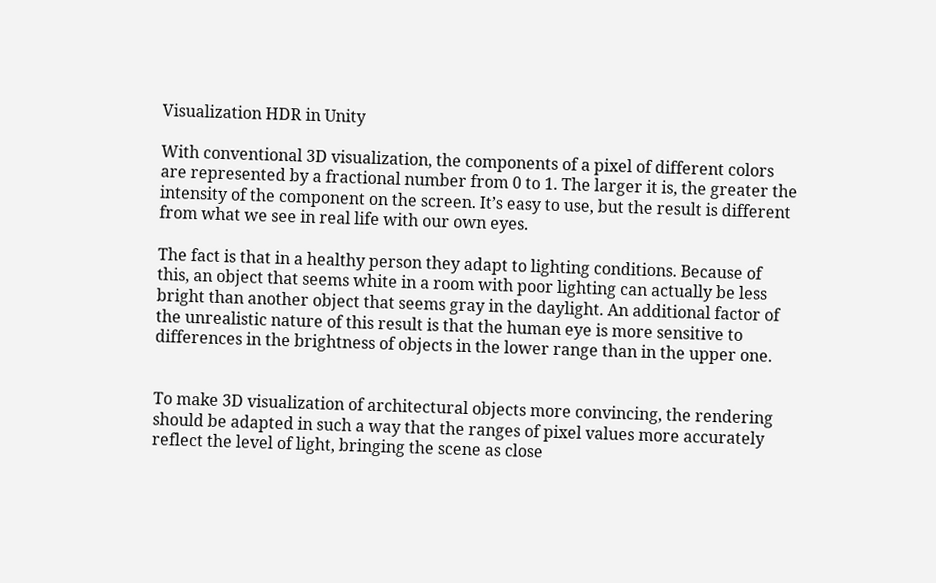Visualization HDR in Unity

With conventional 3D visualization, the components of a pixel of different colors are represented by a fractional number from 0 to 1. The larger it is, the greater the intensity of the component on the screen. It’s easy to use, but the result is different from what we see in real life with our own eyes.

The fact is that in a healthy person they adapt to lighting conditions. Because of this, an object that seems white in a room with poor lighting can actually be less bright than another object that seems gray in the daylight. An additional factor of the unrealistic nature of this result is that the human eye is more sensitive to differences in the brightness of objects in the lower range than in the upper one.


To make 3D visualization of architectural objects more convincing, the rendering should be adapted in such a way that the ranges of pixel values more accurately reflect the level of light, bringing the scene as close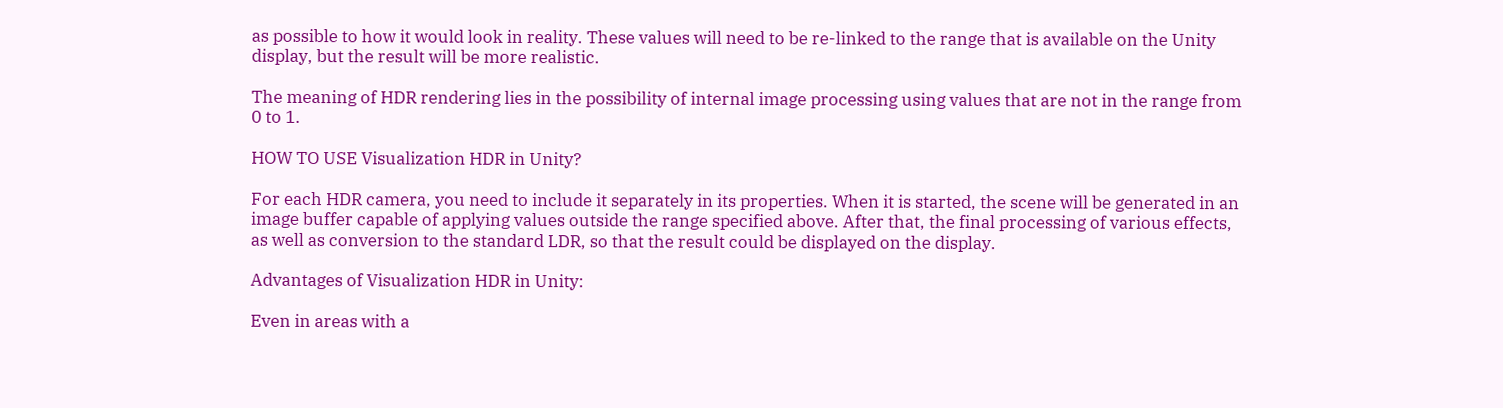as possible to how it would look in reality. These values will need to be re-linked to the range that is available on the Unity display, but the result will be more realistic.

The meaning of HDR rendering lies in the possibility of internal image processing using values that are not in the range from 0 to 1.

HOW TO USE Visualization HDR in Unity?

For each HDR camera, you need to include it separately in its properties. When it is started, the scene will be generated in an image buffer capable of applying values outside the range specified above. After that, the final processing of various effects, as well as conversion to the standard LDR, so that the result could be displayed on the display.

Advantages of Visualization HDR in Unity:

Even in areas with a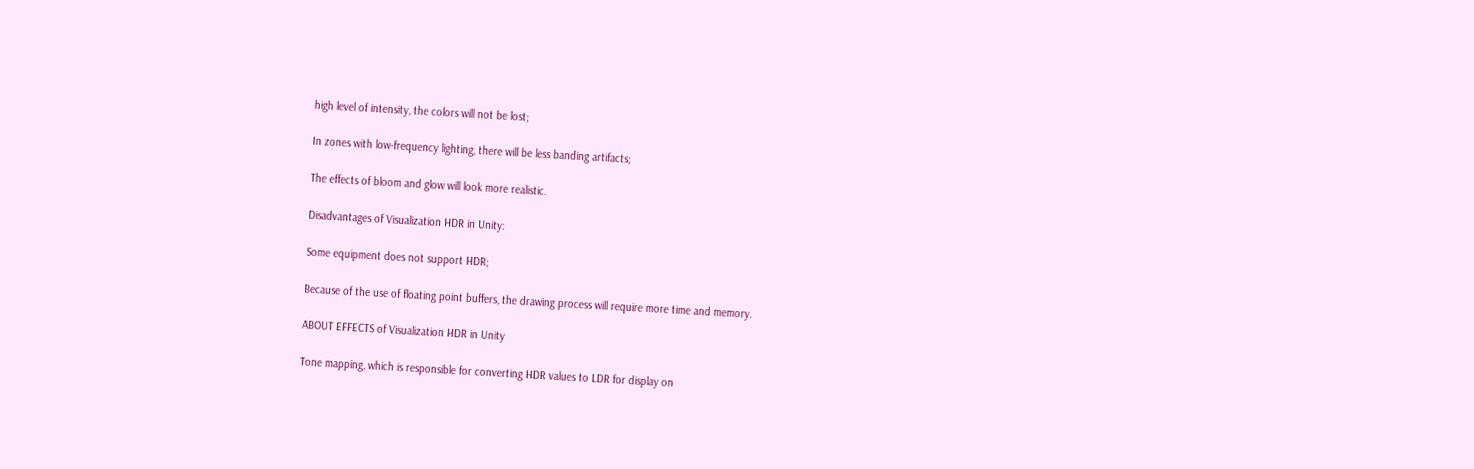high level of intensity, the colors will not be lost;

In zones with low-frequency lighting, there will be less banding artifacts;

The effects of bloom and glow will look more realistic.

Disadvantages of Visualization HDR in Unity:

Some equipment does not support HDR;

Because of the use of floating point buffers, the drawing process will require more time and memory.

ABOUT EFFECTS of Visualization HDR in Unity

Tone mapping, which is responsible for converting HDR values to LDR for display on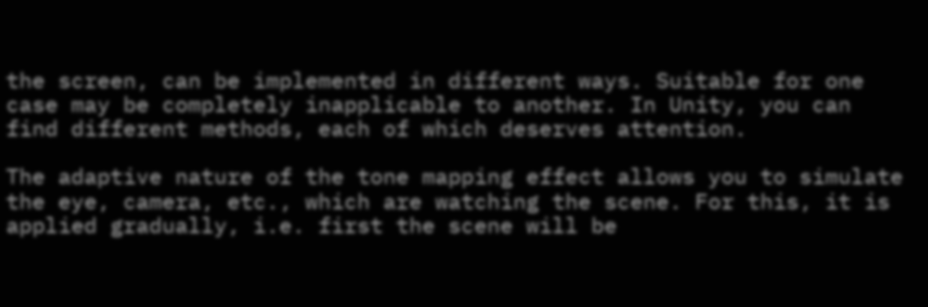the screen, can be implemented in different ways. Suitable for one case may be completely inapplicable to another. In Unity, you can find different methods, each of which deserves attention.

The adaptive nature of the tone mapping effect allows you to simulate the eye, camera, etc., which are watching the scene. For this, it is applied gradually, i.e. first the scene will be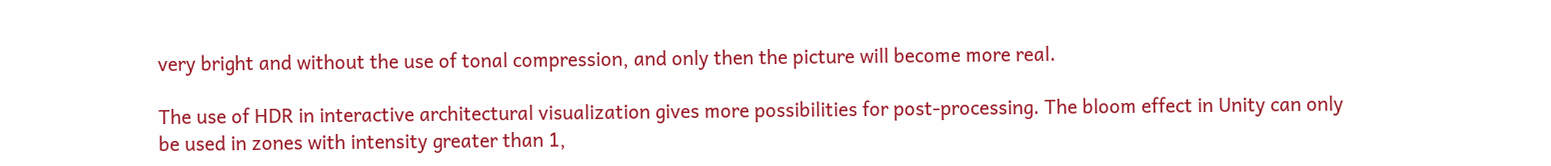very bright and without the use of tonal compression, and only then the picture will become more real.

The use of HDR in interactive architectural visualization gives more possibilities for post-processing. The bloom effect in Unity can only be used in zones with intensity greater than 1,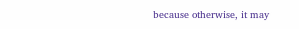because otherwise, it may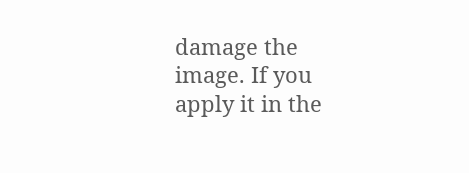damage the image. If you apply it in the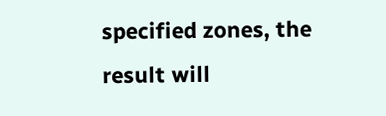specified zones, the result will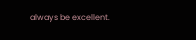always be excellent.